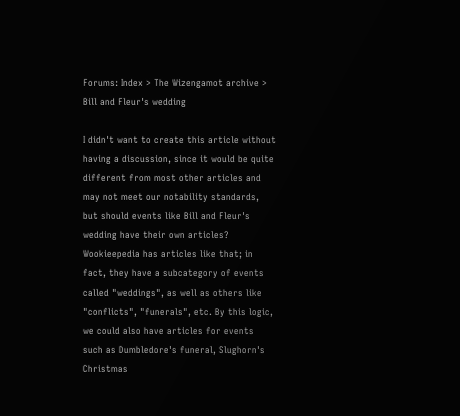Forums: Index > The Wizengamot archive > Bill and Fleur's wedding

I didn't want to create this article without having a discussion, since it would be quite different from most other articles and may not meet our notability standards, but should events like Bill and Fleur's wedding have their own articles? Wookieepedia has articles like that; in fact, they have a subcategory of events called "weddings", as well as others like "conflicts", "funerals", etc. By this logic, we could also have articles for events such as Dumbledore's funeral, Slughorn's Christmas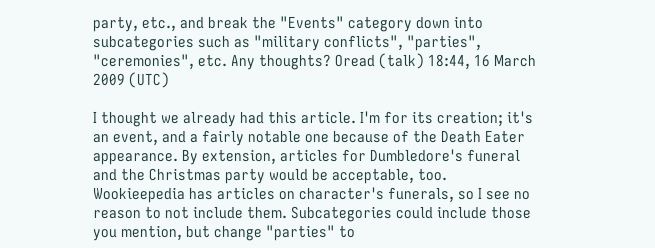party, etc., and break the "Events" category down into subcategories such as "military conflicts", "parties", "ceremonies", etc. Any thoughts? Oread (talk) 18:44, 16 March 2009 (UTC)

I thought we already had this article. I'm for its creation; it's an event, and a fairly notable one because of the Death Eater appearance. By extension, articles for Dumbledore's funeral and the Christmas party would be acceptable, too. Wookieepedia has articles on character's funerals, so I see no reason to not include them. Subcategories could include those you mention, but change "parties" to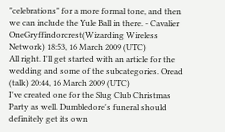"celebrations" for a more formal tone, and then we can include the Yule Ball in there. - Cavalier OneGryffindorcrest(Wizarding Wireless Network) 18:53, 16 March 2009 (UTC)
All right. I'll get started with an article for the wedding and some of the subcategories. Oread (talk) 20:44, 16 March 2009 (UTC)
I've created one for the Slug Club Christmas Party as well. Dumbledore's funeral should definitely get its own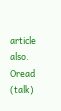article also. Oread (talk)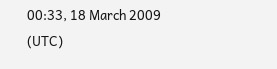00:33, 18 March 2009 (UTC)